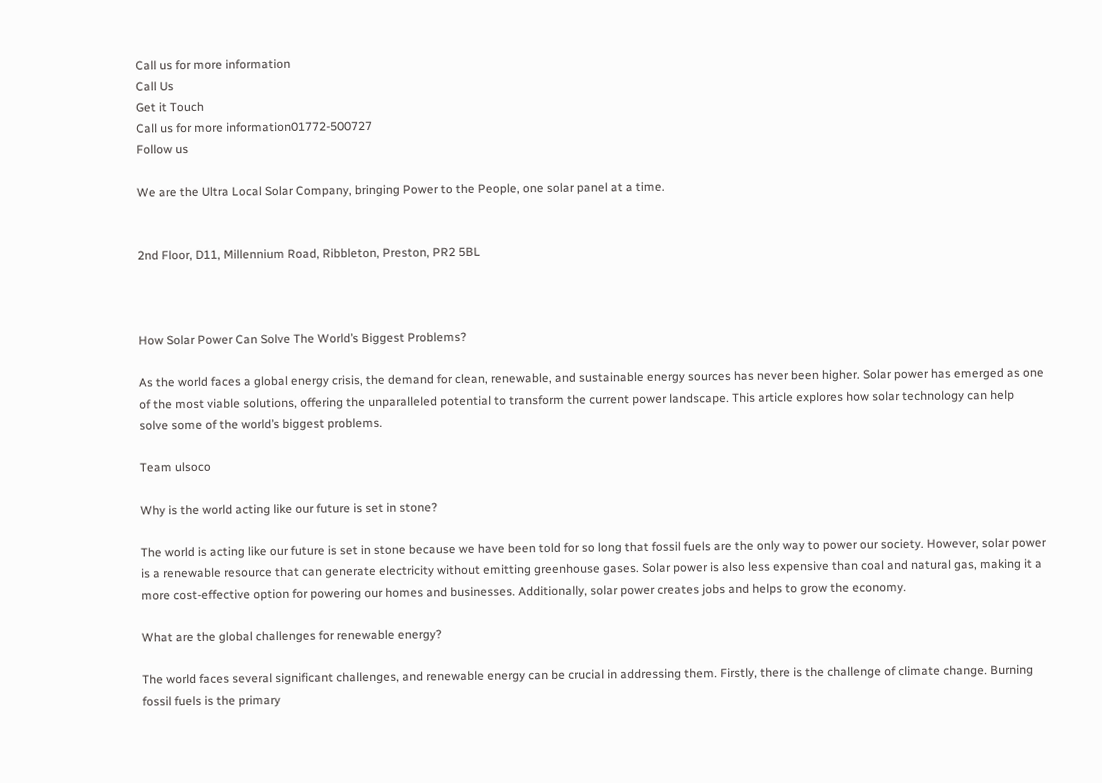Call us for more information
Call Us
Get it Touch
Call us for more information01772-500727
Follow us

We are the Ultra Local Solar Company, bringing Power to the People, one solar panel at a time.


2nd Floor, D11, Millennium Road, Ribbleton, Preston, PR2 5BL



How Solar Power Can Solve The World’s Biggest Problems?

As the world faces a global energy crisis, the demand for clean, renewable, and sustainable energy sources has never been higher. Solar power has emerged as one of the most viable solutions, offering the unparalleled potential to transform the current power landscape. This article explores how solar technology can help solve some of the world’s biggest problems.

Team ulsoco

Why is the world acting like our future is set in stone?

The world is acting like our future is set in stone because we have been told for so long that fossil fuels are the only way to power our society. However, solar power is a renewable resource that can generate electricity without emitting greenhouse gases. Solar power is also less expensive than coal and natural gas, making it a more cost-effective option for powering our homes and businesses. Additionally, solar power creates jobs and helps to grow the economy.

What are the global challenges for renewable energy?

The world faces several significant challenges, and renewable energy can be crucial in addressing them. Firstly, there is the challenge of climate change. Burning fossil fuels is the primary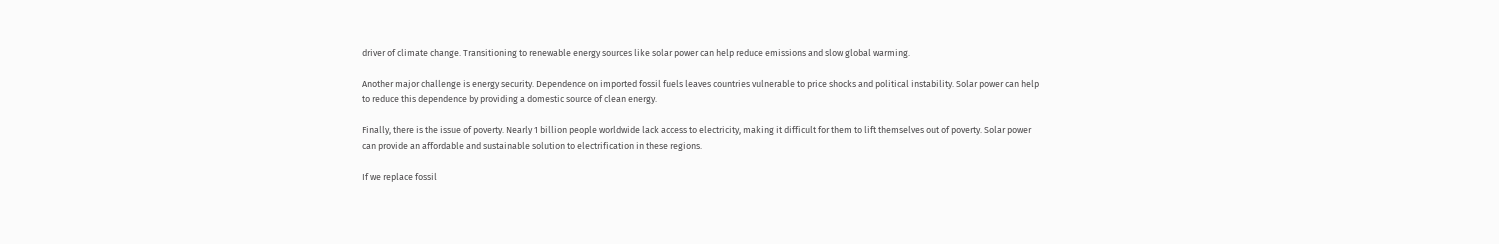driver of climate change. Transitioning to renewable energy sources like solar power can help reduce emissions and slow global warming.

Another major challenge is energy security. Dependence on imported fossil fuels leaves countries vulnerable to price shocks and political instability. Solar power can help to reduce this dependence by providing a domestic source of clean energy.

Finally, there is the issue of poverty. Nearly 1 billion people worldwide lack access to electricity, making it difficult for them to lift themselves out of poverty. Solar power can provide an affordable and sustainable solution to electrification in these regions.

If we replace fossil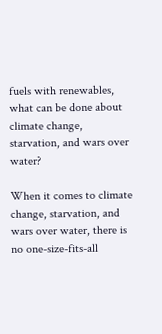fuels with renewables, what can be done about climate change, starvation, and wars over water?

When it comes to climate change, starvation, and wars over water, there is no one-size-fits-all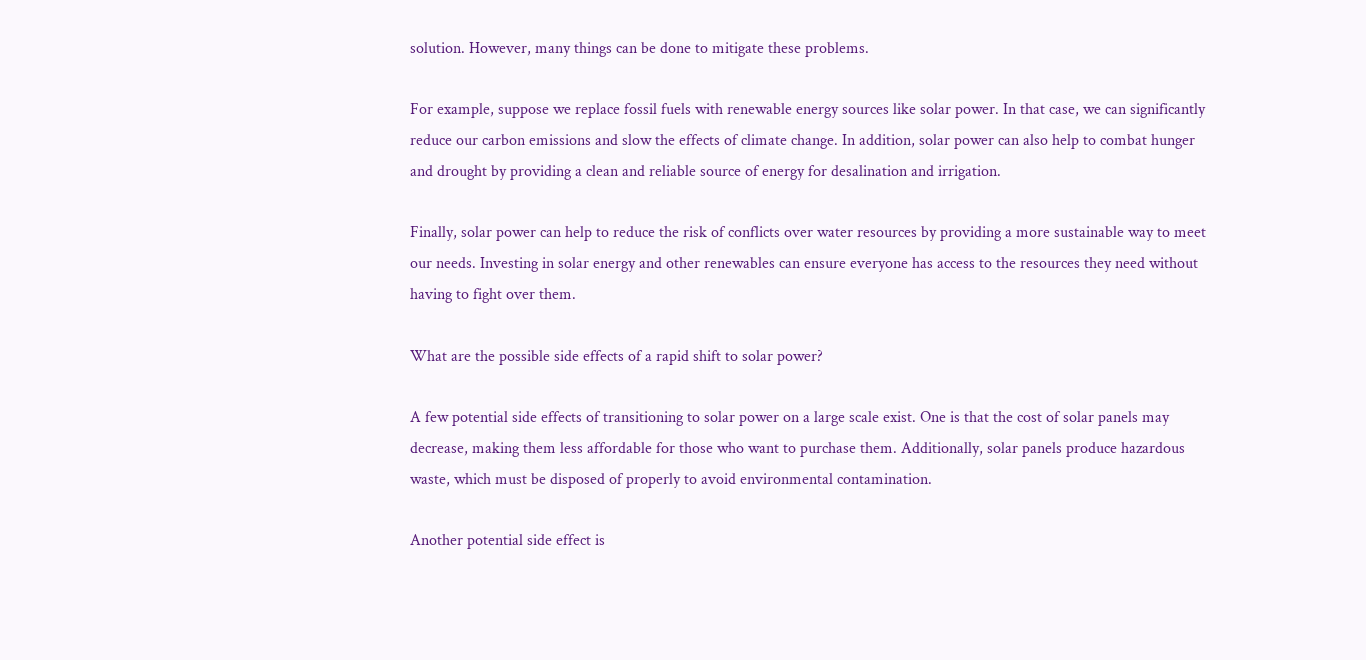solution. However, many things can be done to mitigate these problems.

For example, suppose we replace fossil fuels with renewable energy sources like solar power. In that case, we can significantly reduce our carbon emissions and slow the effects of climate change. In addition, solar power can also help to combat hunger and drought by providing a clean and reliable source of energy for desalination and irrigation.

Finally, solar power can help to reduce the risk of conflicts over water resources by providing a more sustainable way to meet our needs. Investing in solar energy and other renewables can ensure everyone has access to the resources they need without having to fight over them.

What are the possible side effects of a rapid shift to solar power?

A few potential side effects of transitioning to solar power on a large scale exist. One is that the cost of solar panels may decrease, making them less affordable for those who want to purchase them. Additionally, solar panels produce hazardous waste, which must be disposed of properly to avoid environmental contamination.

Another potential side effect is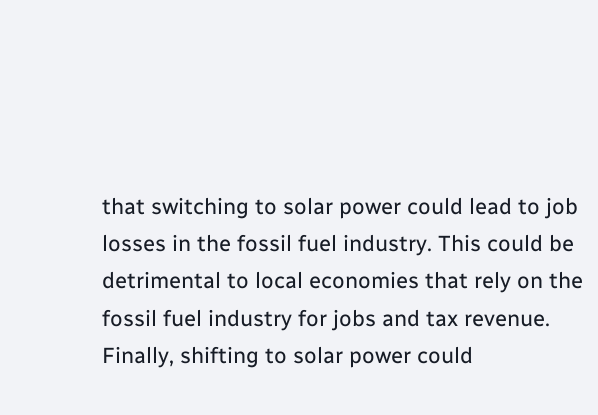that switching to solar power could lead to job losses in the fossil fuel industry. This could be detrimental to local economies that rely on the fossil fuel industry for jobs and tax revenue. Finally, shifting to solar power could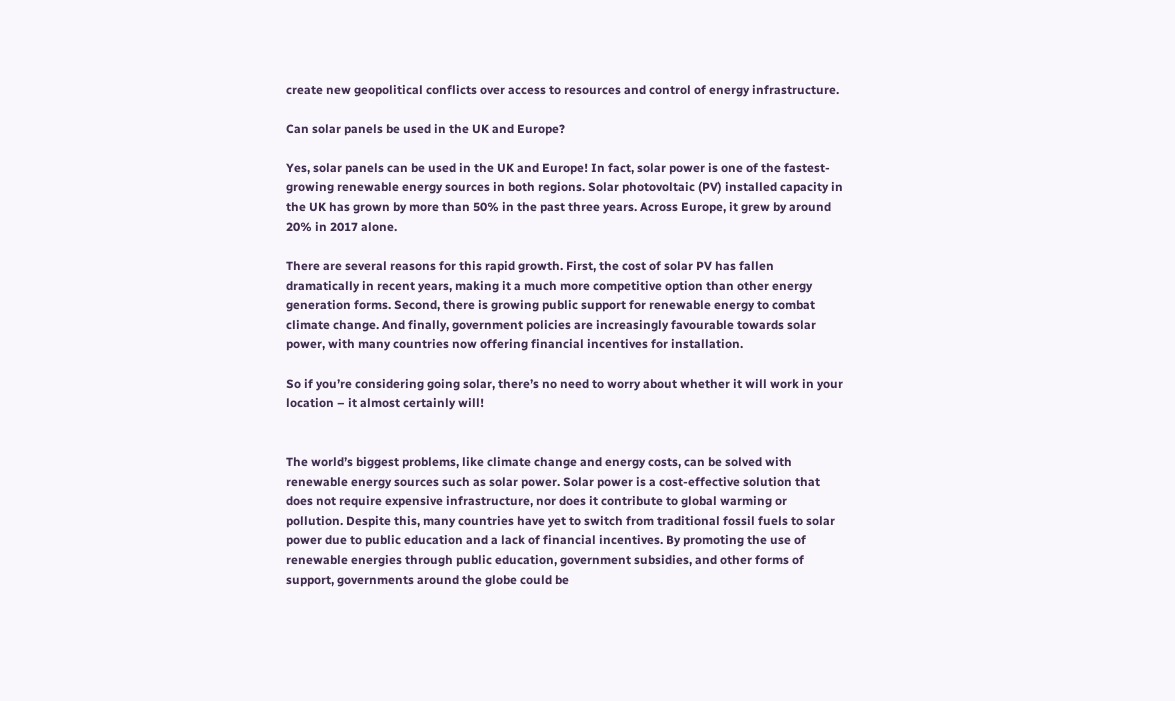create new geopolitical conflicts over access to resources and control of energy infrastructure.

Can solar panels be used in the UK and Europe?

Yes, solar panels can be used in the UK and Europe! In fact, solar power is one of the fastest-growing renewable energy sources in both regions. Solar photovoltaic (PV) installed capacity in the UK has grown by more than 50% in the past three years. Across Europe, it grew by around 20% in 2017 alone.

There are several reasons for this rapid growth. First, the cost of solar PV has fallen dramatically in recent years, making it a much more competitive option than other energy generation forms. Second, there is growing public support for renewable energy to combat climate change. And finally, government policies are increasingly favourable towards solar power, with many countries now offering financial incentives for installation.

So if you’re considering going solar, there’s no need to worry about whether it will work in your location – it almost certainly will!


The world’s biggest problems, like climate change and energy costs, can be solved with renewable energy sources such as solar power. Solar power is a cost-effective solution that does not require expensive infrastructure, nor does it contribute to global warming or pollution. Despite this, many countries have yet to switch from traditional fossil fuels to solar power due to public education and a lack of financial incentives. By promoting the use of renewable energies through public education, government subsidies, and other forms of support, governments around the globe could be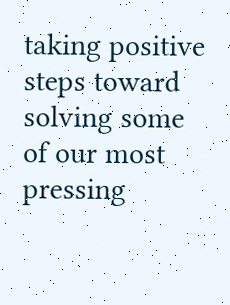taking positive steps toward solving some of our most pressing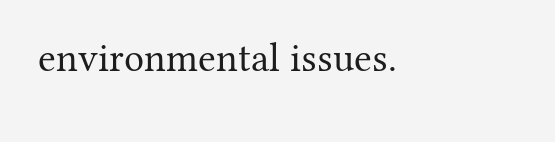environmental issues.